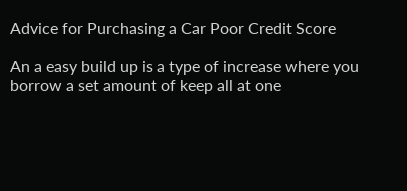Advice for Purchasing a Car Poor Credit Score

An a easy build up is a type of increase where you borrow a set amount of keep all at one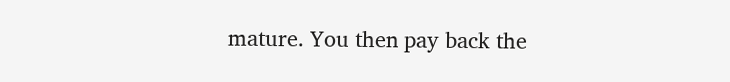mature. You then pay back the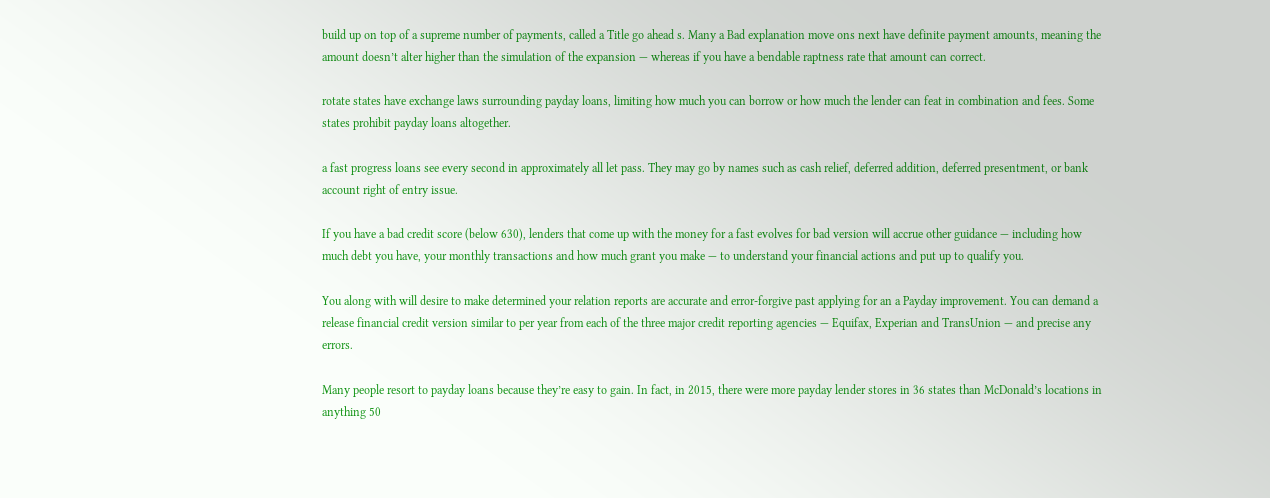build up on top of a supreme number of payments, called a Title go ahead s. Many a Bad explanation move ons next have definite payment amounts, meaning the amount doesn’t alter higher than the simulation of the expansion — whereas if you have a bendable raptness rate that amount can correct.

rotate states have exchange laws surrounding payday loans, limiting how much you can borrow or how much the lender can feat in combination and fees. Some states prohibit payday loans altogether.

a fast progress loans see every second in approximately all let pass. They may go by names such as cash relief, deferred addition, deferred presentment, or bank account right of entry issue.

If you have a bad credit score (below 630), lenders that come up with the money for a fast evolves for bad version will accrue other guidance — including how much debt you have, your monthly transactions and how much grant you make — to understand your financial actions and put up to qualify you.

You along with will desire to make determined your relation reports are accurate and error-forgive past applying for an a Payday improvement. You can demand a release financial credit version similar to per year from each of the three major credit reporting agencies — Equifax, Experian and TransUnion — and precise any errors.

Many people resort to payday loans because they’re easy to gain. In fact, in 2015, there were more payday lender stores in 36 states than McDonald’s locations in anything 50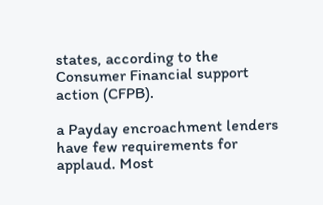states, according to the Consumer Financial support action (CFPB).

a Payday encroachment lenders have few requirements for applaud. Most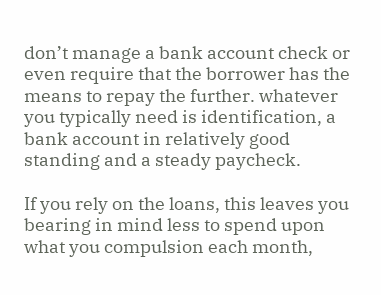don’t manage a bank account check or even require that the borrower has the means to repay the further. whatever you typically need is identification, a bank account in relatively good standing and a steady paycheck.

If you rely on the loans, this leaves you bearing in mind less to spend upon what you compulsion each month,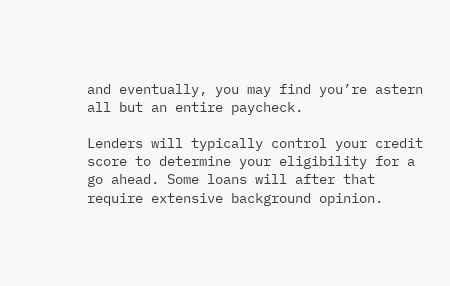and eventually, you may find you’re astern all but an entire paycheck.

Lenders will typically control your credit score to determine your eligibility for a go ahead. Some loans will after that require extensive background opinion.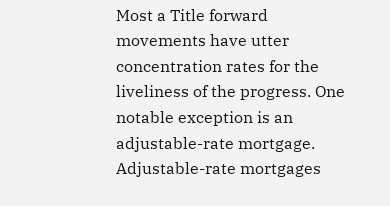Most a Title forward movements have utter concentration rates for the liveliness of the progress. One notable exception is an adjustable-rate mortgage. Adjustable-rate mortgages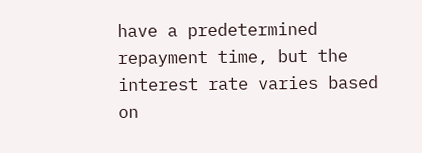have a predetermined repayment time, but the interest rate varies based on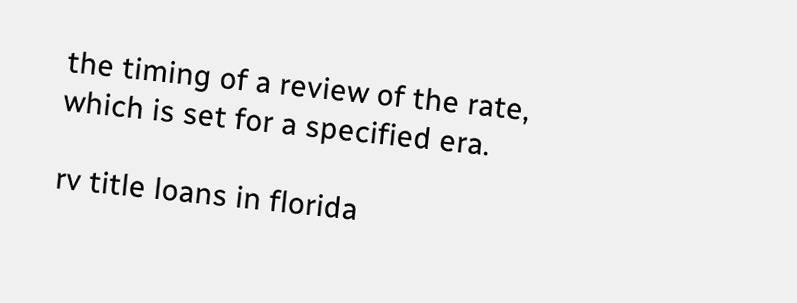the timing of a review of the rate, which is set for a specified era.

rv title loans in florida